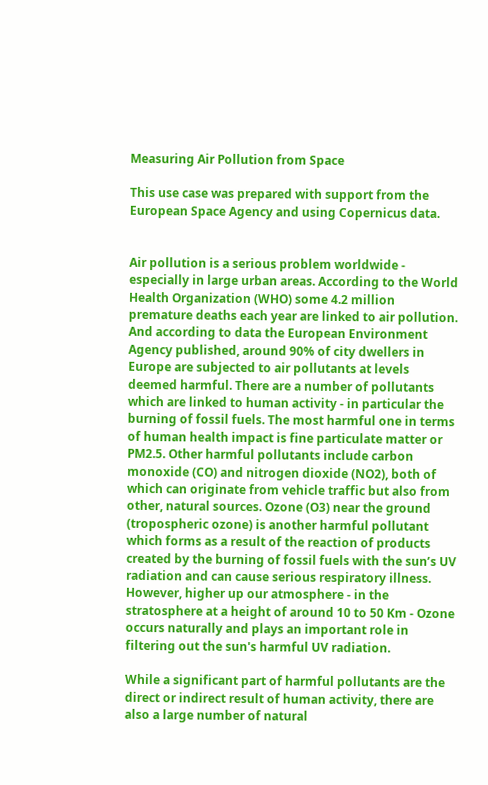Measuring Air Pollution from Space

This use case was prepared with support from the European Space Agency and using Copernicus data.


Air pollution is a serious problem worldwide - especially in large urban areas. According to the World Health Organization (WHO) some 4.2 million premature deaths each year are linked to air pollution. And according to data the European Environment Agency published, around 90% of city dwellers in Europe are subjected to air pollutants at levels deemed harmful. There are a number of pollutants which are linked to human activity - in particular the burning of fossil fuels. The most harmful one in terms of human health impact is fine particulate matter or PM2.5. Other harmful pollutants include carbon monoxide (CO) and nitrogen dioxide (NO2), both of which can originate from vehicle traffic but also from other, natural sources. Ozone (O3) near the ground (tropospheric ozone) is another harmful pollutant which forms as a result of the reaction of products created by the burning of fossil fuels with the sun’s UV radiation and can cause serious respiratory illness. However, higher up our atmosphere - in the stratosphere at a height of around 10 to 50 Km - Ozone occurs naturally and plays an important role in filtering out the sun's harmful UV radiation.

While a significant part of harmful pollutants are the direct or indirect result of human activity, there are also a large number of natural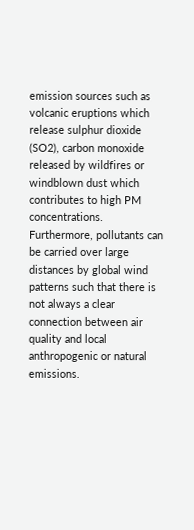emission sources such as volcanic eruptions which release sulphur dioxide (SO2), carbon monoxide released by wildfires or windblown dust which contributes to high PM concentrations. Furthermore, pollutants can be carried over large distances by global wind patterns such that there is not always a clear connection between air quality and local anthropogenic or natural emissions.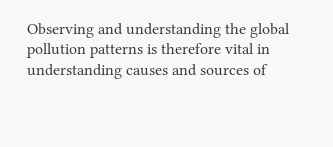Observing and understanding the global pollution patterns is therefore vital in understanding causes and sources of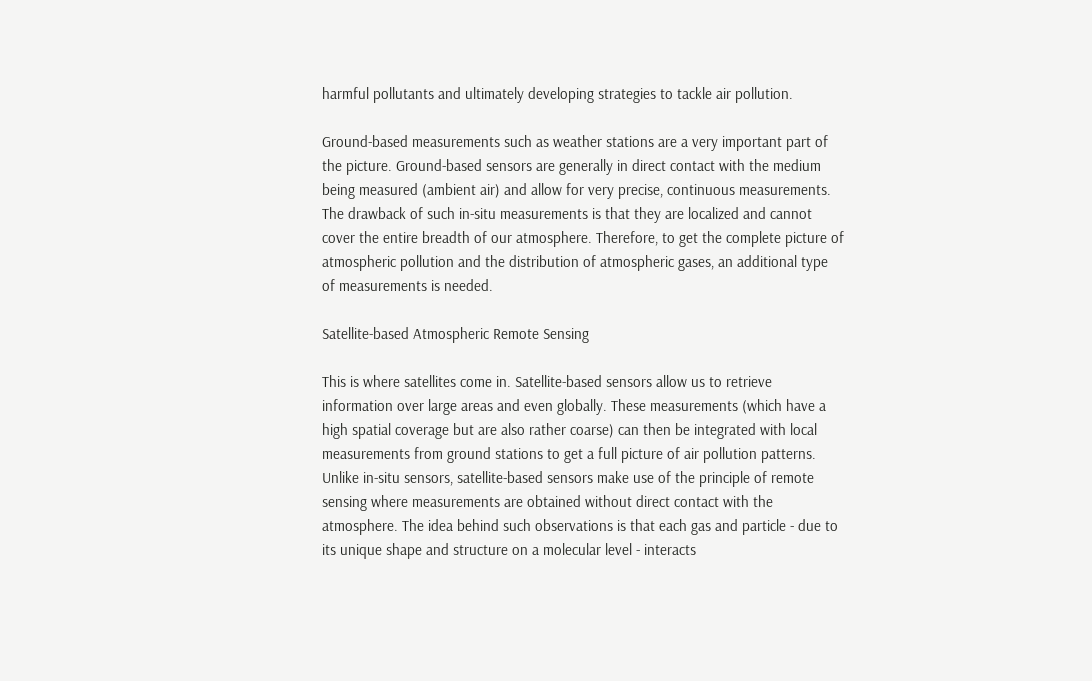harmful pollutants and ultimately developing strategies to tackle air pollution.

Ground-based measurements such as weather stations are a very important part of the picture. Ground-based sensors are generally in direct contact with the medium being measured (ambient air) and allow for very precise, continuous measurements. The drawback of such in-situ measurements is that they are localized and cannot cover the entire breadth of our atmosphere. Therefore, to get the complete picture of atmospheric pollution and the distribution of atmospheric gases, an additional type of measurements is needed.

Satellite-based Atmospheric Remote Sensing

This is where satellites come in. Satellite-based sensors allow us to retrieve information over large areas and even globally. These measurements (which have a high spatial coverage but are also rather coarse) can then be integrated with local measurements from ground stations to get a full picture of air pollution patterns. Unlike in-situ sensors, satellite-based sensors make use of the principle of remote sensing where measurements are obtained without direct contact with the atmosphere. The idea behind such observations is that each gas and particle - due to its unique shape and structure on a molecular level - interacts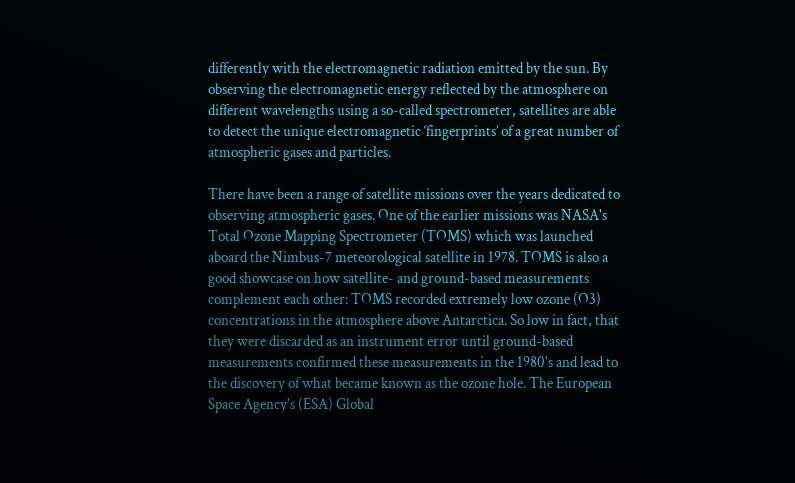differently with the electromagnetic radiation emitted by the sun. By observing the electromagnetic energy reflected by the atmosphere on different wavelengths using a so-called spectrometer, satellites are able to detect the unique electromagnetic ‘fingerprints’ of a great number of atmospheric gases and particles.

There have been a range of satellite missions over the years dedicated to observing atmospheric gases. One of the earlier missions was NASA's Total Ozone Mapping Spectrometer (TOMS) which was launched aboard the Nimbus-7 meteorological satellite in 1978. TOMS is also a good showcase on how satellite- and ground-based measurements complement each other: TOMS recorded extremely low ozone (O3) concentrations in the atmosphere above Antarctica. So low in fact, that they were discarded as an instrument error until ground-based measurements confirmed these measurements in the 1980's and lead to the discovery of what became known as the ozone hole. The European Space Agency's (ESA) Global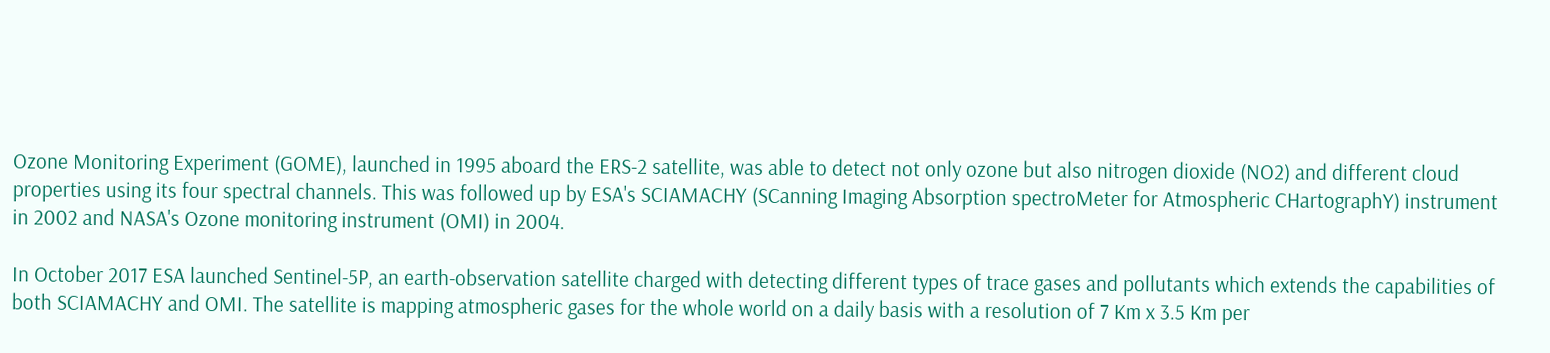Ozone Monitoring Experiment (GOME), launched in 1995 aboard the ERS-2 satellite, was able to detect not only ozone but also nitrogen dioxide (NO2) and different cloud properties using its four spectral channels. This was followed up by ESA's SCIAMACHY (SCanning Imaging Absorption spectroMeter for Atmospheric CHartographY) instrument in 2002 and NASA's Ozone monitoring instrument (OMI) in 2004.

In October 2017 ESA launched Sentinel-5P, an earth-observation satellite charged with detecting different types of trace gases and pollutants which extends the capabilities of both SCIAMACHY and OMI. The satellite is mapping atmospheric gases for the whole world on a daily basis with a resolution of 7 Km x 3.5 Km per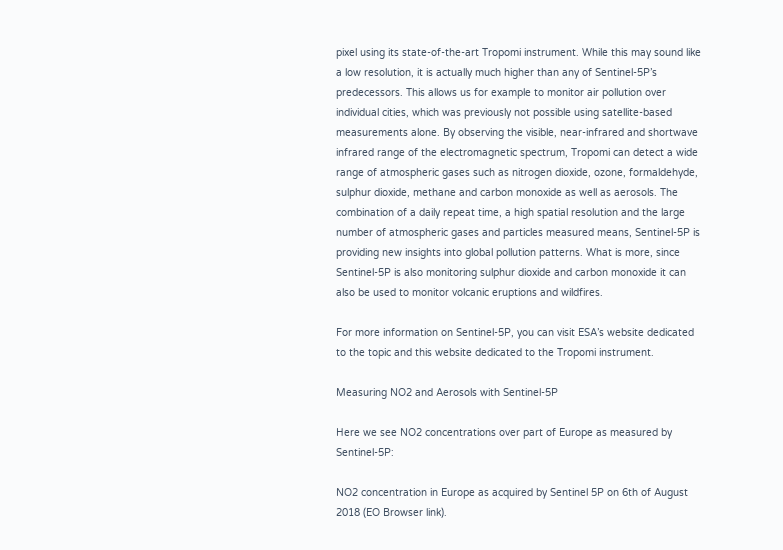pixel using its state-of-the-art Tropomi instrument. While this may sound like a low resolution, it is actually much higher than any of Sentinel-5P’s predecessors. This allows us for example to monitor air pollution over individual cities, which was previously not possible using satellite-based measurements alone. By observing the visible, near-infrared and shortwave infrared range of the electromagnetic spectrum, Tropomi can detect a wide range of atmospheric gases such as nitrogen dioxide, ozone, formaldehyde, sulphur dioxide, methane and carbon monoxide as well as aerosols. The combination of a daily repeat time, a high spatial resolution and the large number of atmospheric gases and particles measured means, Sentinel-5P is providing new insights into global pollution patterns. What is more, since Sentinel-5P is also monitoring sulphur dioxide and carbon monoxide it can also be used to monitor volcanic eruptions and wildfires.

For more information on Sentinel-5P, you can visit ESA’s website dedicated to the topic and this website dedicated to the Tropomi instrument.

Measuring NO2 and Aerosols with Sentinel-5P

Here we see NO2 concentrations over part of Europe as measured by Sentinel-5P:

NO2 concentration in Europe as acquired by Sentinel 5P on 6th of August 2018 (EO Browser link).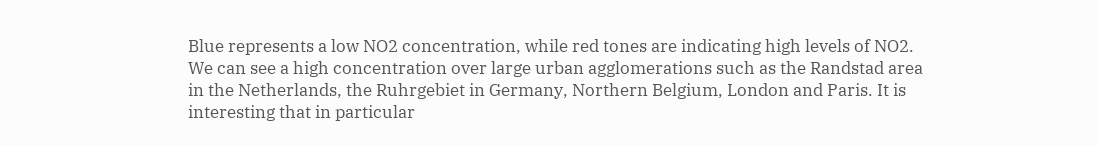Blue represents a low NO2 concentration, while red tones are indicating high levels of NO2. We can see a high concentration over large urban agglomerations such as the Randstad area in the Netherlands, the Ruhrgebiet in Germany, Northern Belgium, London and Paris. It is interesting that in particular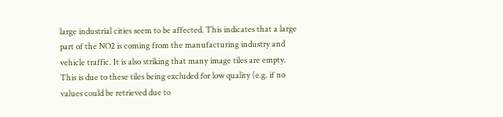large industrial cities seem to be affected. This indicates that a large part of the NO2 is coming from the manufacturing industry and vehicle traffic. It is also striking that many image tiles are empty. This is due to these tiles being excluded for low quality (e.g. if no values could be retrieved due to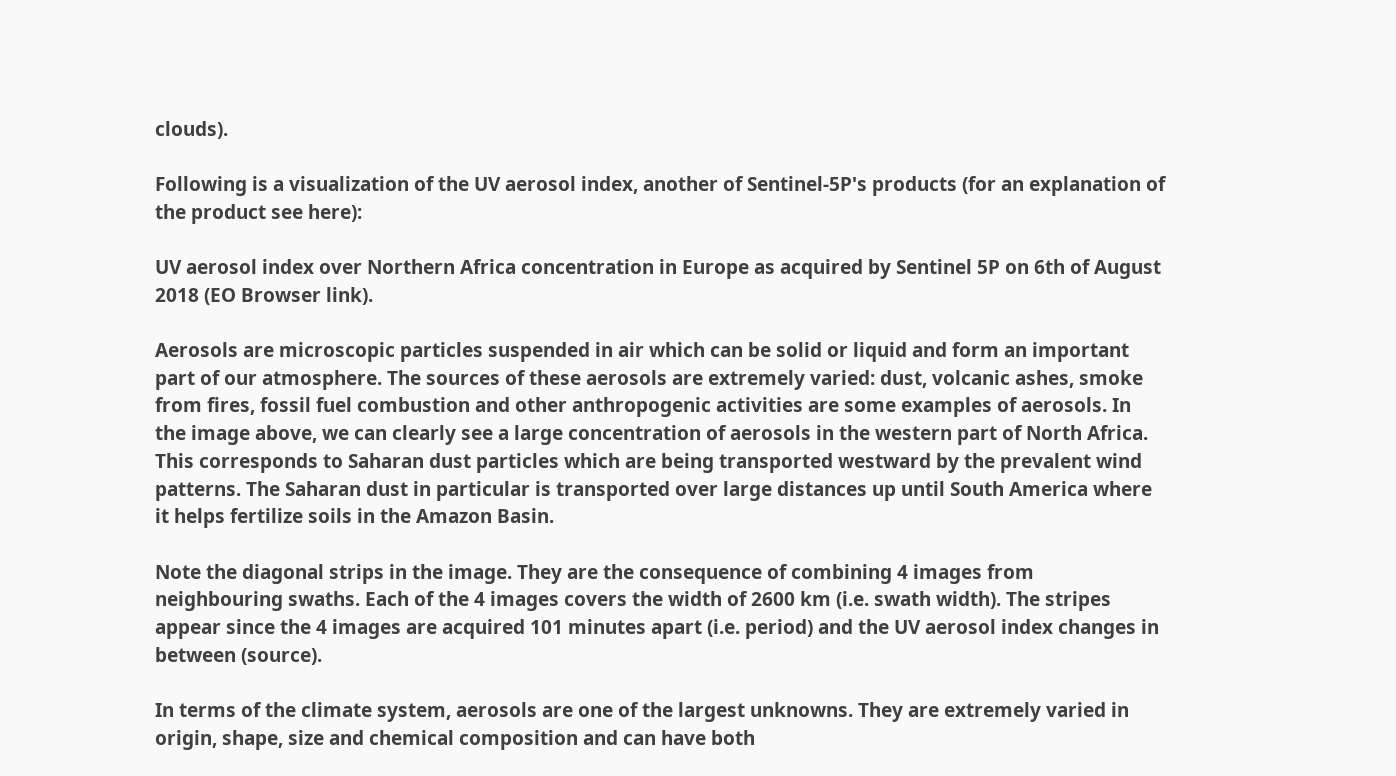clouds).

Following is a visualization of the UV aerosol index, another of Sentinel-5P's products (for an explanation of the product see here):

UV aerosol index over Northern Africa concentration in Europe as acquired by Sentinel 5P on 6th of August 2018 (EO Browser link).

Aerosols are microscopic particles suspended in air which can be solid or liquid and form an important part of our atmosphere. The sources of these aerosols are extremely varied: dust, volcanic ashes, smoke from fires, fossil fuel combustion and other anthropogenic activities are some examples of aerosols. In the image above, we can clearly see a large concentration of aerosols in the western part of North Africa. This corresponds to Saharan dust particles which are being transported westward by the prevalent wind patterns. The Saharan dust in particular is transported over large distances up until South America where it helps fertilize soils in the Amazon Basin.

Note the diagonal strips in the image. They are the consequence of combining 4 images from neighbouring swaths. Each of the 4 images covers the width of 2600 km (i.e. swath width). The stripes appear since the 4 images are acquired 101 minutes apart (i.e. period) and the UV aerosol index changes in between (source).

In terms of the climate system, aerosols are one of the largest unknowns. They are extremely varied in origin, shape, size and chemical composition and can have both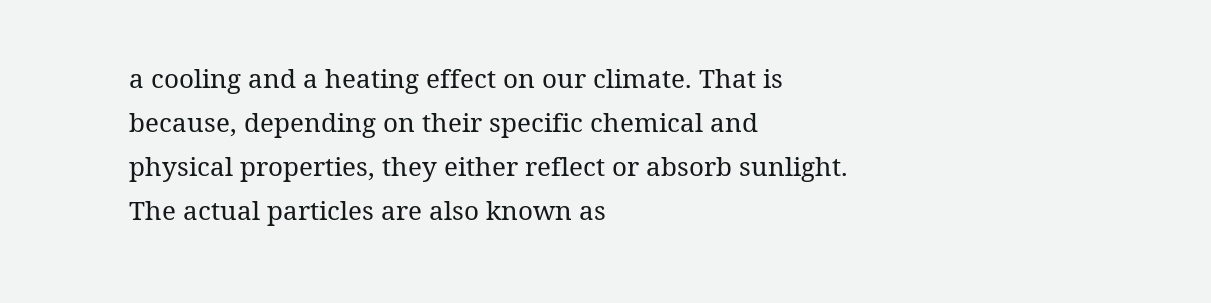a cooling and a heating effect on our climate. That is because, depending on their specific chemical and physical properties, they either reflect or absorb sunlight. The actual particles are also known as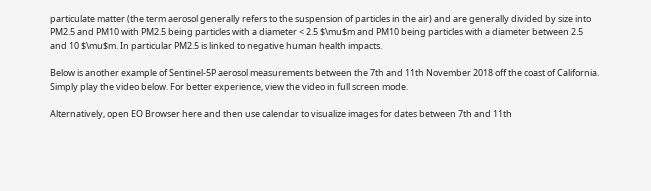particulate matter (the term aerosol generally refers to the suspension of particles in the air) and are generally divided by size into PM2.5 and PM10 with PM2.5 being particles with a diameter < 2.5 $\mu$m and PM10 being particles with a diameter between 2.5 and 10 $\mu$m. In particular PM2.5 is linked to negative human health impacts.

Below is another example of Sentinel-5P aerosol measurements between the 7th and 11th November 2018 off the coast of California. Simply play the video below. For better experience, view the video in full screen mode.

Alternatively, open EO Browser here and then use calendar to visualize images for dates between 7th and 11th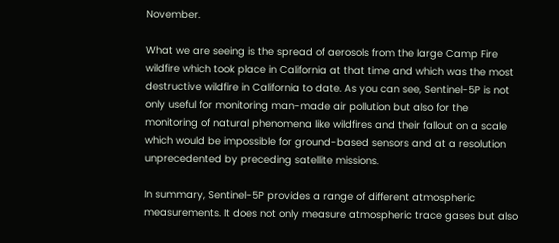November.

What we are seeing is the spread of aerosols from the large Camp Fire wildfire which took place in California at that time and which was the most destructive wildfire in California to date. As you can see, Sentinel-5P is not only useful for monitoring man-made air pollution but also for the monitoring of natural phenomena like wildfires and their fallout on a scale which would be impossible for ground-based sensors and at a resolution unprecedented by preceding satellite missions.

In summary, Sentinel-5P provides a range of different atmospheric measurements. It does not only measure atmospheric trace gases but also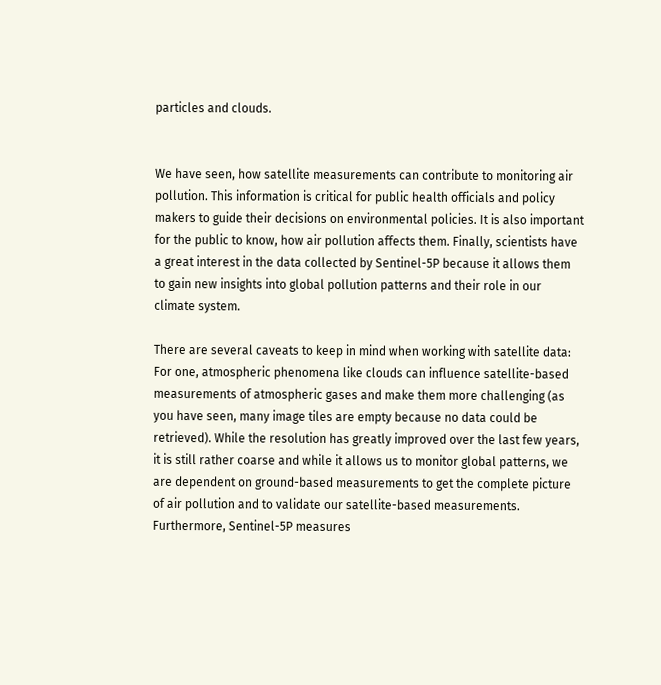particles and clouds.


We have seen, how satellite measurements can contribute to monitoring air pollution. This information is critical for public health officials and policy makers to guide their decisions on environmental policies. It is also important for the public to know, how air pollution affects them. Finally, scientists have a great interest in the data collected by Sentinel-5P because it allows them to gain new insights into global pollution patterns and their role in our climate system.

There are several caveats to keep in mind when working with satellite data: For one, atmospheric phenomena like clouds can influence satellite-based measurements of atmospheric gases and make them more challenging (as you have seen, many image tiles are empty because no data could be retrieved). While the resolution has greatly improved over the last few years, it is still rather coarse and while it allows us to monitor global patterns, we are dependent on ground-based measurements to get the complete picture of air pollution and to validate our satellite-based measurements. Furthermore, Sentinel-5P measures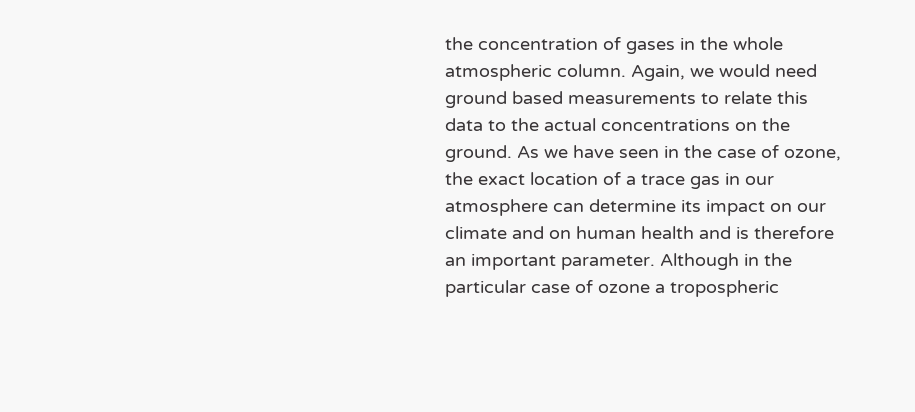the concentration of gases in the whole atmospheric column. Again, we would need ground based measurements to relate this data to the actual concentrations on the ground. As we have seen in the case of ozone, the exact location of a trace gas in our atmosphere can determine its impact on our climate and on human health and is therefore an important parameter. Although in the particular case of ozone a tropospheric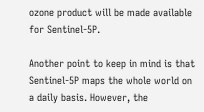ozone product will be made available for Sentinel-5P.

Another point to keep in mind is that Sentinel-5P maps the whole world on a daily basis. However, the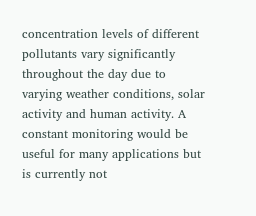concentration levels of different pollutants vary significantly throughout the day due to varying weather conditions, solar activity and human activity. A constant monitoring would be useful for many applications but is currently not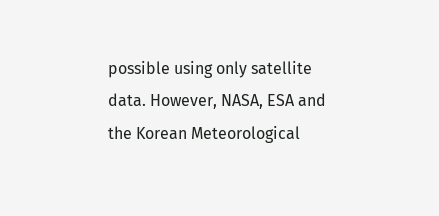possible using only satellite data. However, NASA, ESA and the Korean Meteorological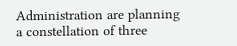Administration are planning a constellation of three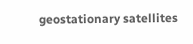geostationary satellites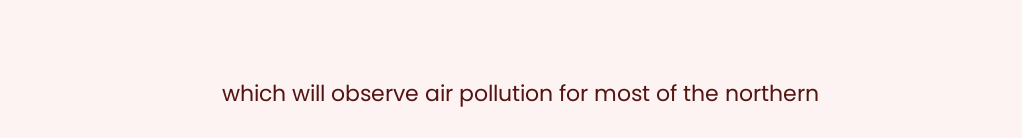which will observe air pollution for most of the northern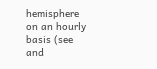hemisphere on an hourly basis (see and